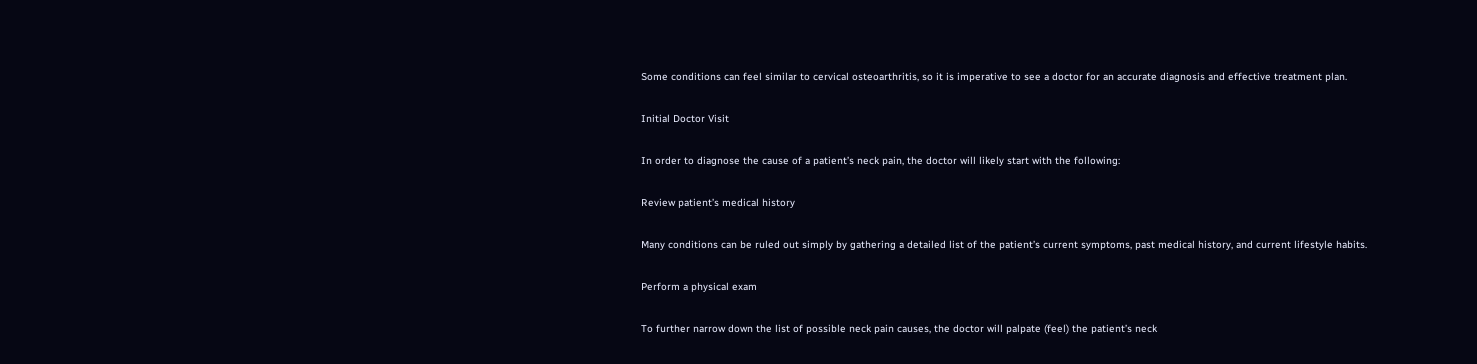Some conditions can feel similar to cervical osteoarthritis, so it is imperative to see a doctor for an accurate diagnosis and effective treatment plan.

Initial Doctor Visit

In order to diagnose the cause of a patient’s neck pain, the doctor will likely start with the following:

Review patient’s medical history

Many conditions can be ruled out simply by gathering a detailed list of the patient’s current symptoms, past medical history, and current lifestyle habits.

Perform a physical exam

To further narrow down the list of possible neck pain causes, the doctor will palpate (feel) the patient’s neck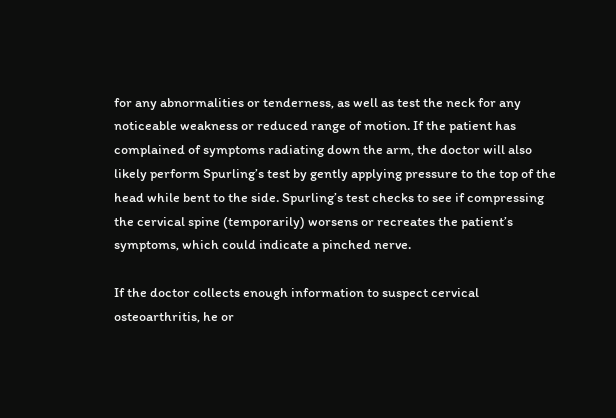for any abnormalities or tenderness, as well as test the neck for any noticeable weakness or reduced range of motion. If the patient has complained of symptoms radiating down the arm, the doctor will also likely perform Spurling’s test by gently applying pressure to the top of the head while bent to the side. Spurling’s test checks to see if compressing the cervical spine (temporarily) worsens or recreates the patient’s symptoms, which could indicate a pinched nerve.

If the doctor collects enough information to suspect cervical osteoarthritis, he or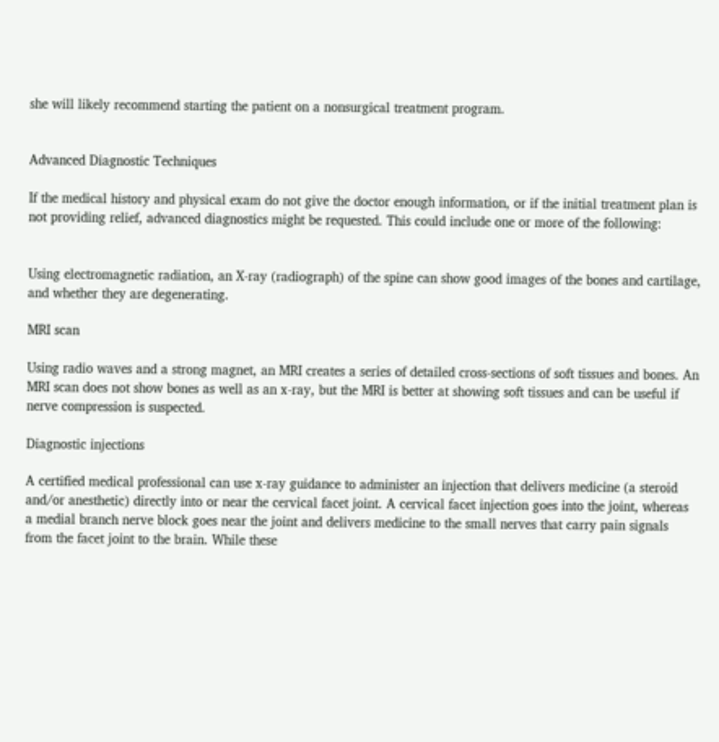she will likely recommend starting the patient on a nonsurgical treatment program.


Advanced Diagnostic Techniques

If the medical history and physical exam do not give the doctor enough information, or if the initial treatment plan is not providing relief, advanced diagnostics might be requested. This could include one or more of the following:


Using electromagnetic radiation, an X-ray (radiograph) of the spine can show good images of the bones and cartilage, and whether they are degenerating.

MRI scan

Using radio waves and a strong magnet, an MRI creates a series of detailed cross-sections of soft tissues and bones. An MRI scan does not show bones as well as an x-ray, but the MRI is better at showing soft tissues and can be useful if nerve compression is suspected.

Diagnostic injections

A certified medical professional can use x-ray guidance to administer an injection that delivers medicine (a steroid and/or anesthetic) directly into or near the cervical facet joint. A cervical facet injection goes into the joint, whereas a medial branch nerve block goes near the joint and delivers medicine to the small nerves that carry pain signals from the facet joint to the brain. While these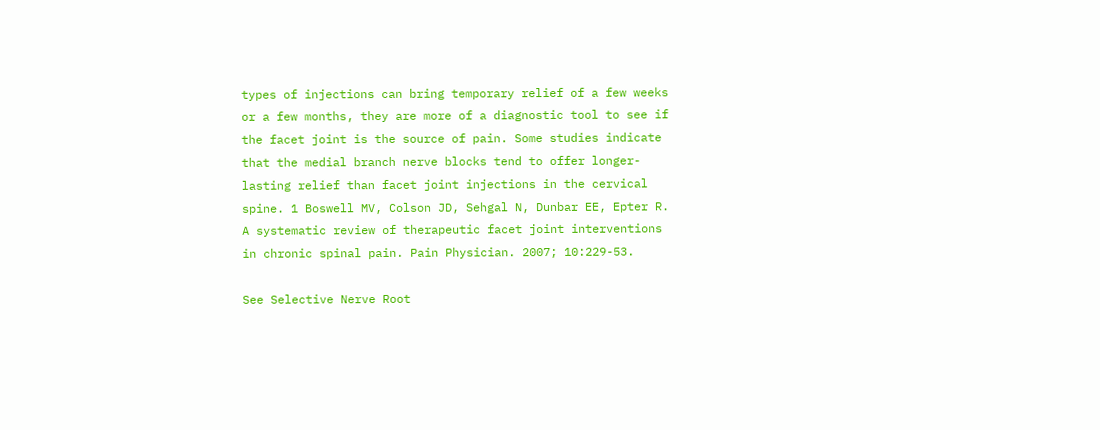types of injections can bring temporary relief of a few weeks or a few months, they are more of a diagnostic tool to see if the facet joint is the source of pain. Some studies indicate that the medial branch nerve blocks tend to offer longer-lasting relief than facet joint injections in the cervical spine. 1 Boswell MV, Colson JD, Sehgal N, Dunbar EE, Epter R. A systematic review of therapeutic facet joint interventions in chronic spinal pain. Pain Physician. 2007; 10:229-53.

See Selective Nerve Root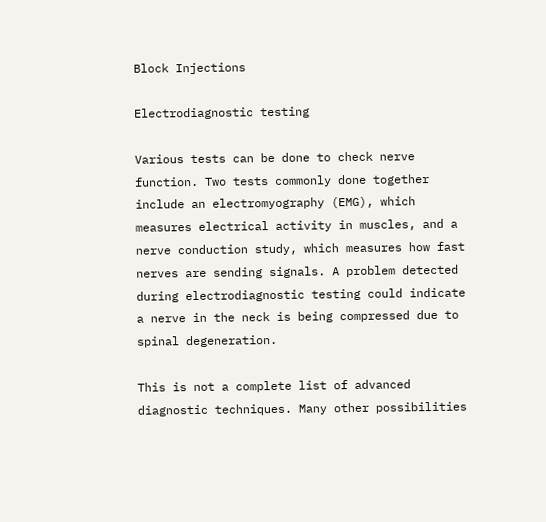Block Injections

Electrodiagnostic testing

Various tests can be done to check nerve function. Two tests commonly done together include an electromyography (EMG), which measures electrical activity in muscles, and a nerve conduction study, which measures how fast nerves are sending signals. A problem detected during electrodiagnostic testing could indicate a nerve in the neck is being compressed due to spinal degeneration.

This is not a complete list of advanced diagnostic techniques. Many other possibilities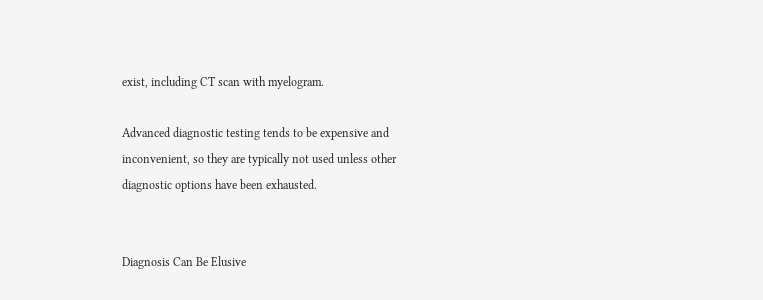exist, including CT scan with myelogram.

Advanced diagnostic testing tends to be expensive and inconvenient, so they are typically not used unless other diagnostic options have been exhausted.


Diagnosis Can Be Elusive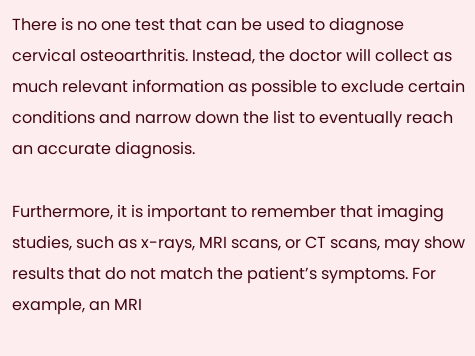There is no one test that can be used to diagnose cervical osteoarthritis. Instead, the doctor will collect as much relevant information as possible to exclude certain conditions and narrow down the list to eventually reach an accurate diagnosis.

Furthermore, it is important to remember that imaging studies, such as x-rays, MRI scans, or CT scans, may show results that do not match the patient’s symptoms. For example, an MRI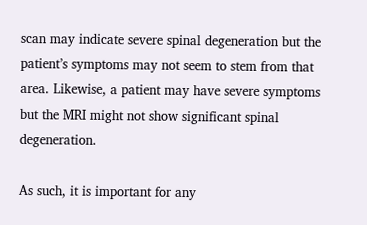scan may indicate severe spinal degeneration but the patient’s symptoms may not seem to stem from that area. Likewise, a patient may have severe symptoms but the MRI might not show significant spinal degeneration.

As such, it is important for any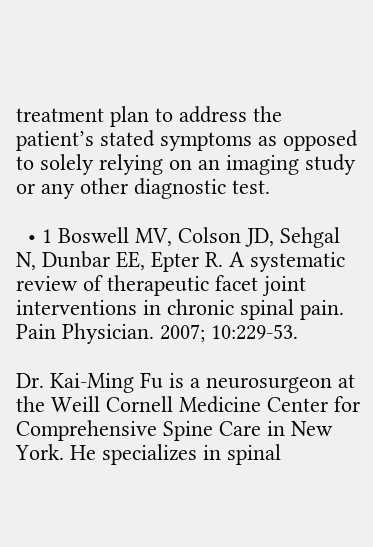treatment plan to address the patient’s stated symptoms as opposed to solely relying on an imaging study or any other diagnostic test.

  • 1 Boswell MV, Colson JD, Sehgal N, Dunbar EE, Epter R. A systematic review of therapeutic facet joint interventions in chronic spinal pain. Pain Physician. 2007; 10:229-53.

Dr. Kai-Ming Fu is a neurosurgeon at the Weill Cornell Medicine Center for Comprehensive Spine Care in New York. He specializes in spinal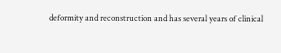deformity and reconstruction and has several years of clinical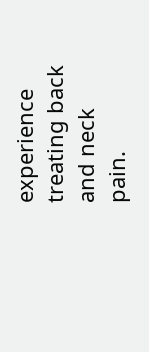experience treating back and neck pain.